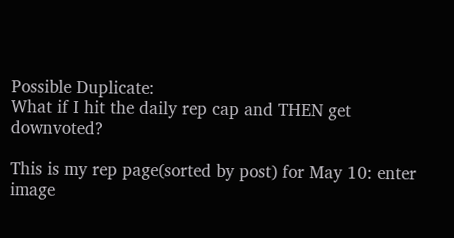Possible Duplicate:
What if I hit the daily rep cap and THEN get downvoted?

This is my rep page(sorted by post) for May 10: enter image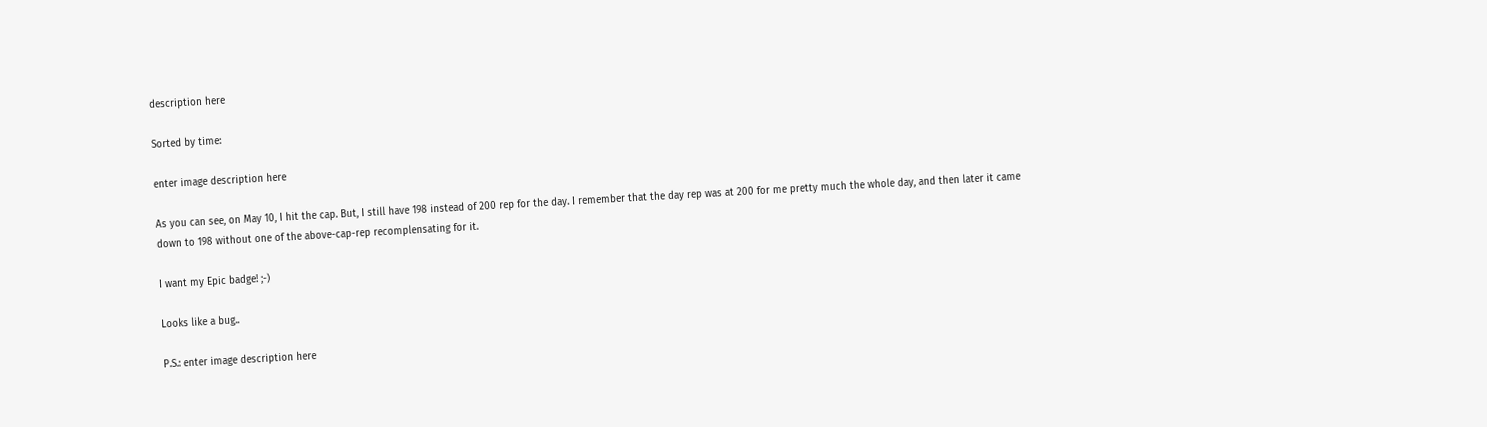description here

Sorted by time:

enter image description here

As you can see, on May 10, I hit the cap. But, I still have 198 instead of 200 rep for the day. I remember that the day rep was at 200 for me pretty much the whole day, and then later it came down to 198 without one of the above-cap-rep recomplensating for it.

I want my Epic badge! ;-)

Looks like a bug..

P.S.: enter image description here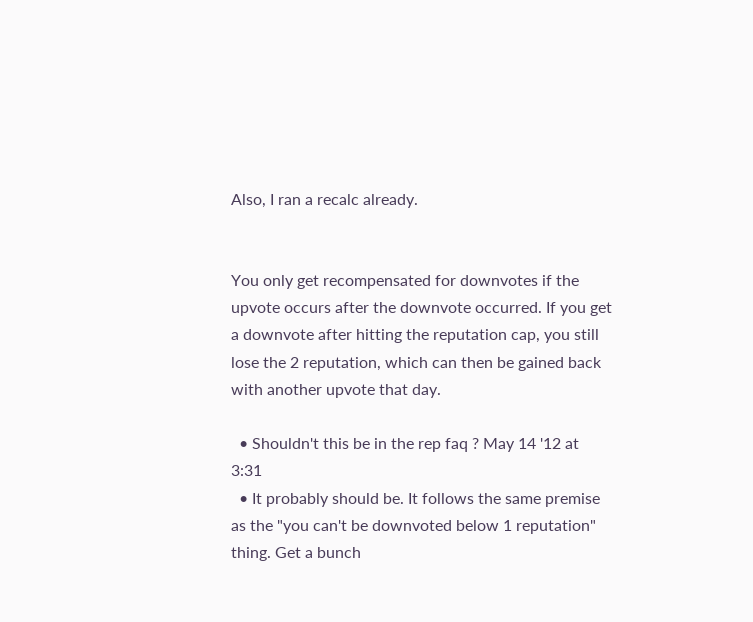Also, I ran a recalc already.


You only get recompensated for downvotes if the upvote occurs after the downvote occurred. If you get a downvote after hitting the reputation cap, you still lose the 2 reputation, which can then be gained back with another upvote that day.

  • Shouldn't this be in the rep faq ? May 14 '12 at 3:31
  • It probably should be. It follows the same premise as the "you can't be downvoted below 1 reputation" thing. Get a bunch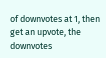of downvotes at 1, then get an upvote, the downvotes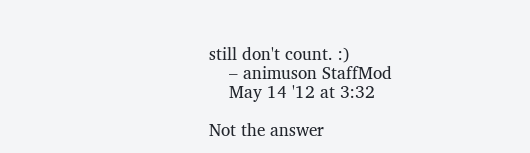still don't count. :)
    – animuson StaffMod
    May 14 '12 at 3:32

Not the answer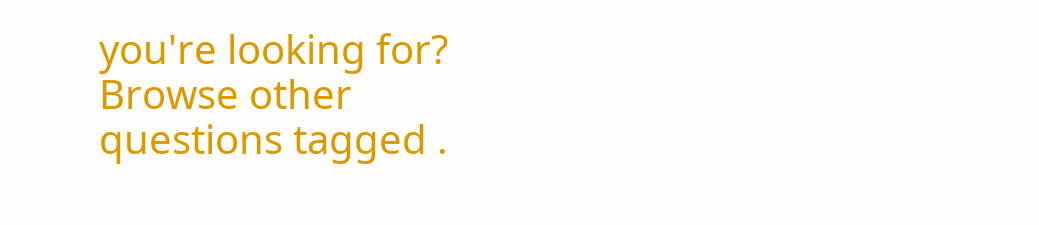you're looking for? Browse other questions tagged .